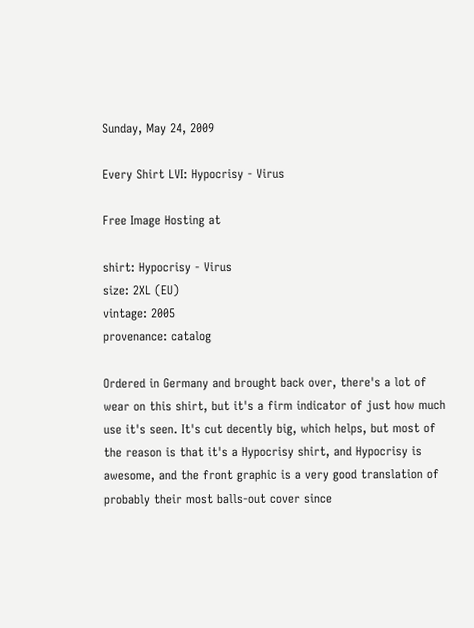Sunday, May 24, 2009

Every Shirt LVI: Hypocrisy - Virus

Free Image Hosting at

shirt: Hypocrisy - Virus
size: 2XL (EU)
vintage: 2005
provenance: catalog

Ordered in Germany and brought back over, there's a lot of wear on this shirt, but it's a firm indicator of just how much use it's seen. It's cut decently big, which helps, but most of the reason is that it's a Hypocrisy shirt, and Hypocrisy is awesome, and the front graphic is a very good translation of probably their most balls-out cover since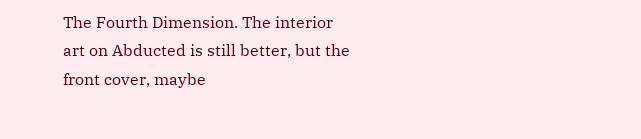The Fourth Dimension. The interior art on Abducted is still better, but the front cover, maybe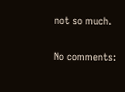not so much.

No comments: